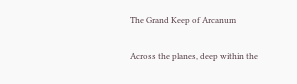The Grand Keep of Arcanum

Across the planes, deep within the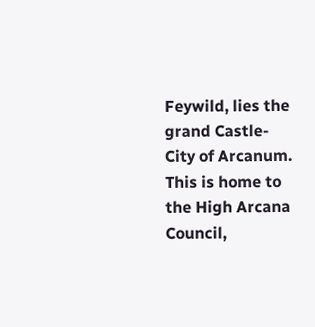Feywild, lies the grand Castle-City of Arcanum. This is home to the High Arcana Council,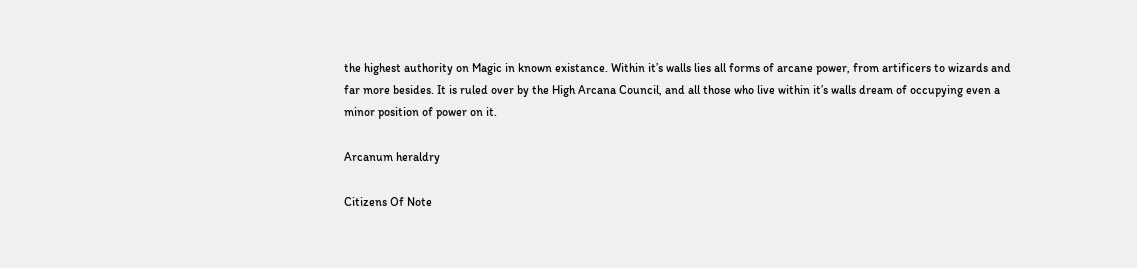the highest authority on Magic in known existance. Within it’s walls lies all forms of arcane power, from artificers to wizards and far more besides. It is ruled over by the High Arcana Council, and all those who live within it’s walls dream of occupying even a minor position of power on it.

Arcanum heraldry

Citizens Of Note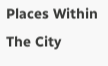Places Within The City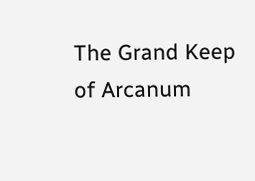The Grand Keep of Arcanum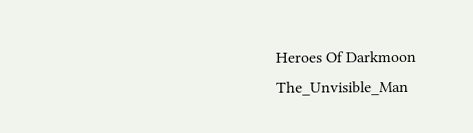Heroes Of Darkmoon The_Unvisible_Man